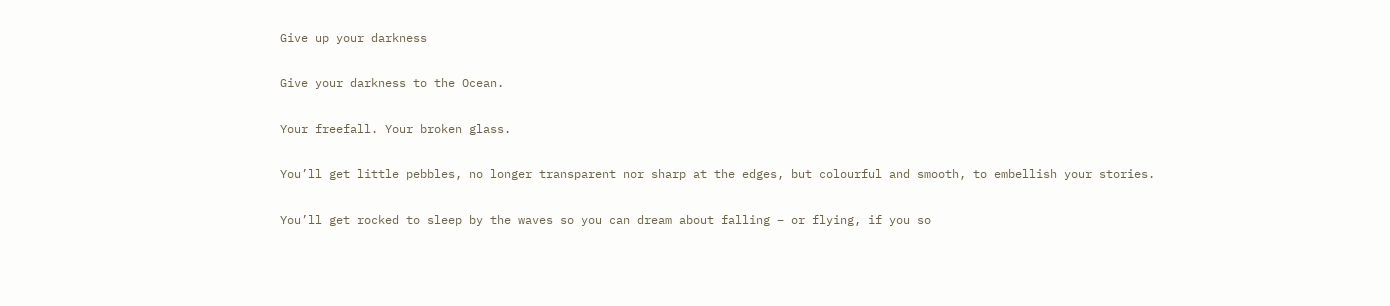Give up your darkness

Give your darkness to the Ocean.

Your freefall. Your broken glass.

You’ll get little pebbles, no longer transparent nor sharp at the edges, but colourful and smooth, to embellish your stories.

You’ll get rocked to sleep by the waves so you can dream about falling – or flying, if you so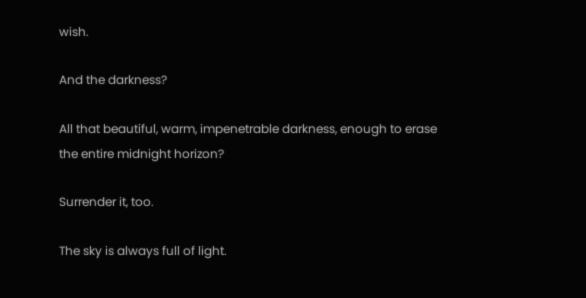wish.

And the darkness?

All that beautiful, warm, impenetrable darkness, enough to erase the entire midnight horizon?

Surrender it, too.

The sky is always full of light.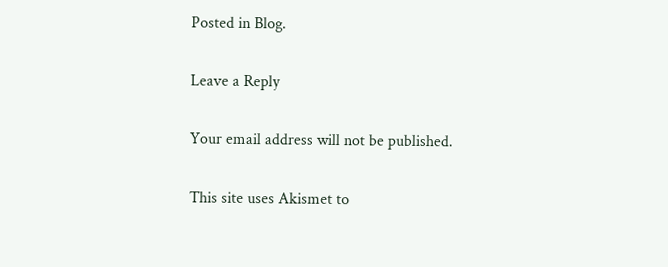Posted in Blog.

Leave a Reply

Your email address will not be published.

This site uses Akismet to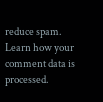reduce spam. Learn how your comment data is processed.